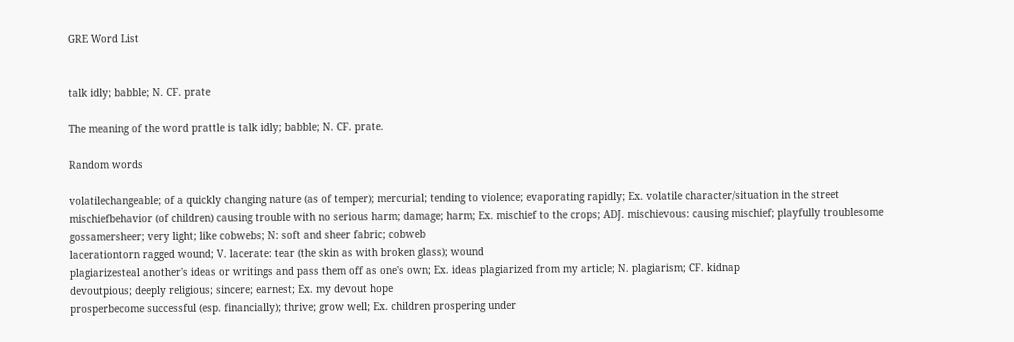GRE Word List


talk idly; babble; N. CF. prate

The meaning of the word prattle is talk idly; babble; N. CF. prate.

Random words

volatilechangeable; of a quickly changing nature (as of temper); mercurial; tending to violence; evaporating rapidly; Ex. volatile character/situation in the street
mischiefbehavior (of children) causing trouble with no serious harm; damage; harm; Ex. mischief to the crops; ADJ. mischievous: causing mischief; playfully troublesome
gossamersheer; very light; like cobwebs; N: soft and sheer fabric; cobweb
lacerationtorn ragged wound; V. lacerate: tear (the skin as with broken glass); wound
plagiarizesteal another's ideas or writings and pass them off as one's own; Ex. ideas plagiarized from my article; N. plagiarism; CF. kidnap
devoutpious; deeply religious; sincere; earnest; Ex. my devout hope
prosperbecome successful (esp. financially); thrive; grow well; Ex. children prospering under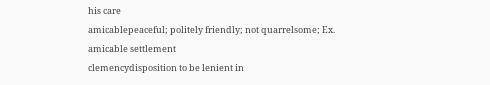his care
amicablepeaceful; politely friendly; not quarrelsome; Ex. amicable settlement
clemencydisposition to be lenient in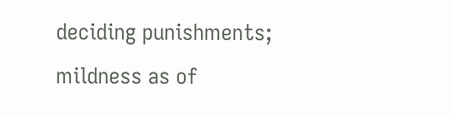deciding punishments; mildness as of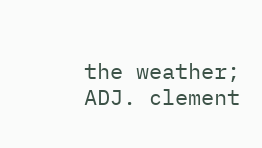the weather; ADJ. clement